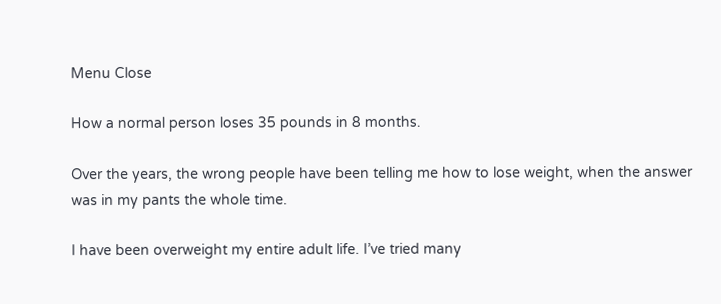Menu Close

How a normal person loses 35 pounds in 8 months.

Over the years, the wrong people have been telling me how to lose weight, when the answer was in my pants the whole time.

I have been overweight my entire adult life. I’ve tried many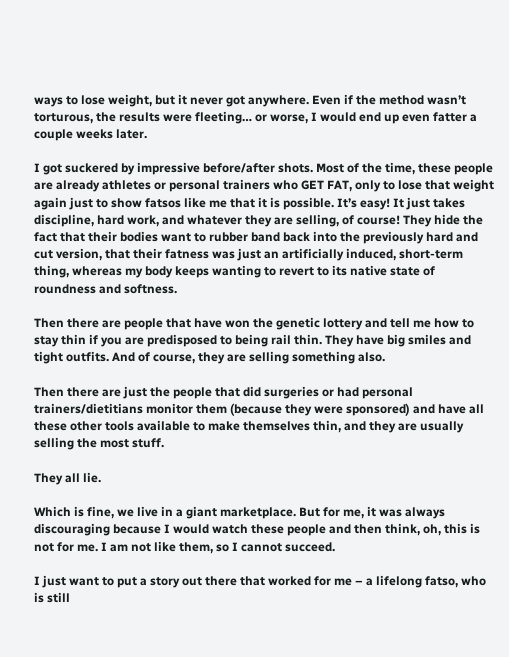ways to lose weight, but it never got anywhere. Even if the method wasn’t torturous, the results were fleeting… or worse, I would end up even fatter a couple weeks later.

I got suckered by impressive before/after shots. Most of the time, these people are already athletes or personal trainers who GET FAT, only to lose that weight again just to show fatsos like me that it is possible. It’s easy! It just takes discipline, hard work, and whatever they are selling, of course! They hide the fact that their bodies want to rubber band back into the previously hard and cut version, that their fatness was just an artificially induced, short-term thing, whereas my body keeps wanting to revert to its native state of roundness and softness.

Then there are people that have won the genetic lottery and tell me how to stay thin if you are predisposed to being rail thin. They have big smiles and tight outfits. And of course, they are selling something also.

Then there are just the people that did surgeries or had personal trainers/dietitians monitor them (because they were sponsored) and have all these other tools available to make themselves thin, and they are usually selling the most stuff.

They all lie.

Which is fine, we live in a giant marketplace. But for me, it was always discouraging because I would watch these people and then think, oh, this is not for me. I am not like them, so I cannot succeed.

I just want to put a story out there that worked for me – a lifelong fatso, who is still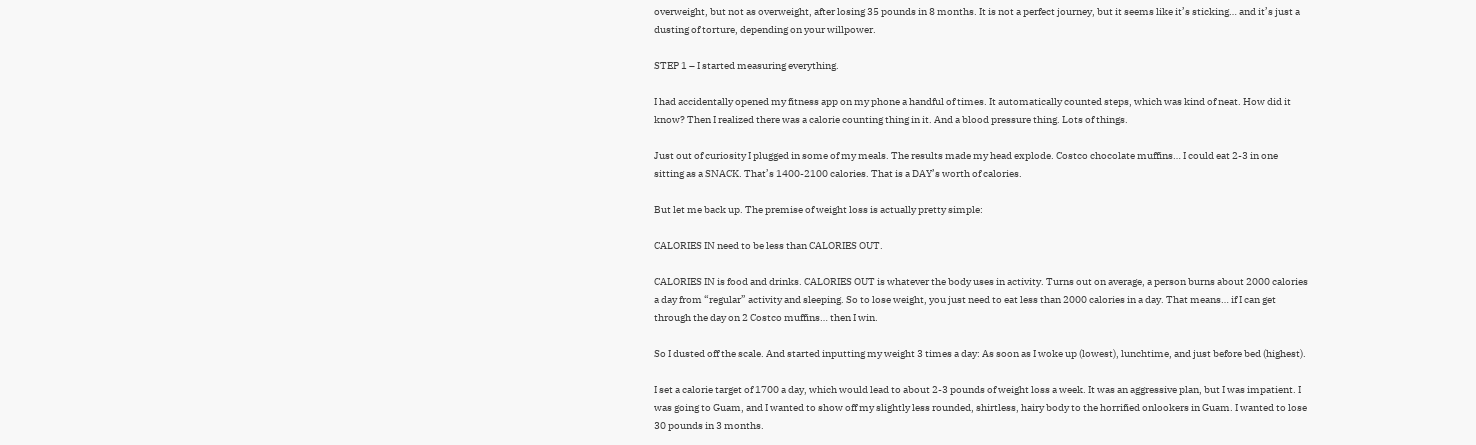overweight, but not as overweight, after losing 35 pounds in 8 months. It is not a perfect journey, but it seems like it’s sticking… and it’s just a dusting of torture, depending on your willpower.

STEP 1 – I started measuring everything.

I had accidentally opened my fitness app on my phone a handful of times. It automatically counted steps, which was kind of neat. How did it know? Then I realized there was a calorie counting thing in it. And a blood pressure thing. Lots of things.

Just out of curiosity I plugged in some of my meals. The results made my head explode. Costco chocolate muffins… I could eat 2-3 in one sitting as a SNACK. That’s 1400-2100 calories. That is a DAY’s worth of calories.

But let me back up. The premise of weight loss is actually pretty simple:

CALORIES IN need to be less than CALORIES OUT.

CALORIES IN is food and drinks. CALORIES OUT is whatever the body uses in activity. Turns out on average, a person burns about 2000 calories a day from “regular” activity and sleeping. So to lose weight, you just need to eat less than 2000 calories in a day. That means… if I can get through the day on 2 Costco muffins… then I win.

So I dusted off the scale. And started inputting my weight 3 times a day: As soon as I woke up (lowest), lunchtime, and just before bed (highest).

I set a calorie target of 1700 a day, which would lead to about 2-3 pounds of weight loss a week. It was an aggressive plan, but I was impatient. I was going to Guam, and I wanted to show off my slightly less rounded, shirtless, hairy body to the horrified onlookers in Guam. I wanted to lose 30 pounds in 3 months.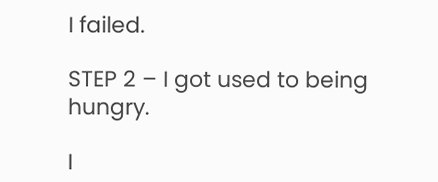I failed.

STEP 2 – I got used to being hungry.

I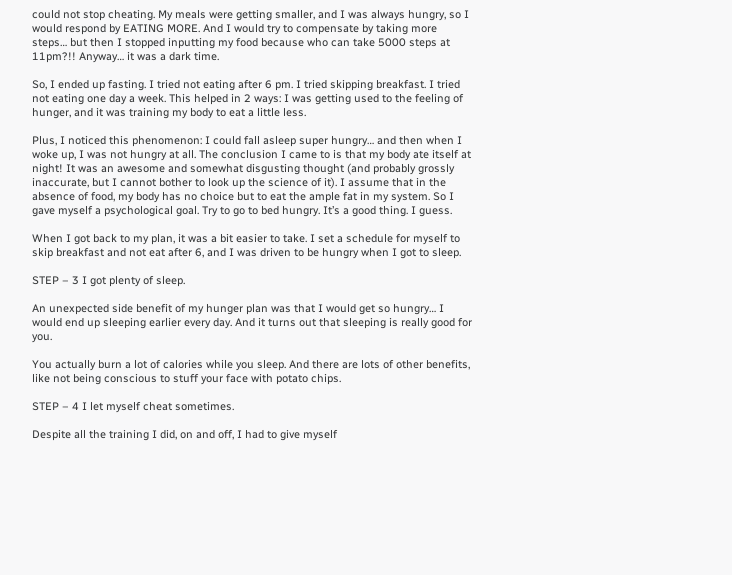could not stop cheating. My meals were getting smaller, and I was always hungry, so I would respond by EATING MORE. And I would try to compensate by taking more steps… but then I stopped inputting my food because who can take 5000 steps at 11pm?!! Anyway… it was a dark time.

So, I ended up fasting. I tried not eating after 6 pm. I tried skipping breakfast. I tried not eating one day a week. This helped in 2 ways: I was getting used to the feeling of hunger, and it was training my body to eat a little less.

Plus, I noticed this phenomenon: I could fall asleep super hungry… and then when I woke up, I was not hungry at all. The conclusion I came to is that my body ate itself at night! It was an awesome and somewhat disgusting thought (and probably grossly inaccurate, but I cannot bother to look up the science of it). I assume that in the absence of food, my body has no choice but to eat the ample fat in my system. So I gave myself a psychological goal. Try to go to bed hungry. It’s a good thing. I guess.

When I got back to my plan, it was a bit easier to take. I set a schedule for myself to skip breakfast and not eat after 6, and I was driven to be hungry when I got to sleep.

STEP – 3 I got plenty of sleep.

An unexpected side benefit of my hunger plan was that I would get so hungry… I would end up sleeping earlier every day. And it turns out that sleeping is really good for you.

You actually burn a lot of calories while you sleep. And there are lots of other benefits, like not being conscious to stuff your face with potato chips.

STEP – 4 I let myself cheat sometimes.

Despite all the training I did, on and off, I had to give myself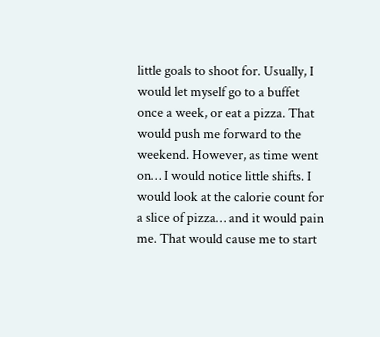little goals to shoot for. Usually, I would let myself go to a buffet once a week, or eat a pizza. That would push me forward to the weekend. However, as time went on… I would notice little shifts. I would look at the calorie count for a slice of pizza… and it would pain me. That would cause me to start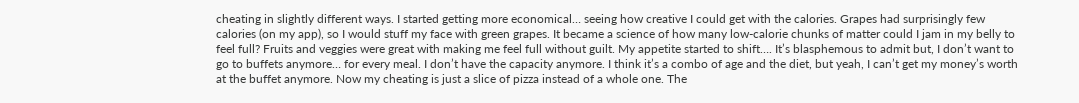cheating in slightly different ways. I started getting more economical… seeing how creative I could get with the calories. Grapes had surprisingly few calories (on my app), so I would stuff my face with green grapes. It became a science of how many low-calorie chunks of matter could I jam in my belly to feel full? Fruits and veggies were great with making me feel full without guilt. My appetite started to shift…. It’s blasphemous to admit but, I don’t want to go to buffets anymore… for every meal. I don’t have the capacity anymore. I think it’s a combo of age and the diet, but yeah, I can’t get my money’s worth at the buffet anymore. Now my cheating is just a slice of pizza instead of a whole one. The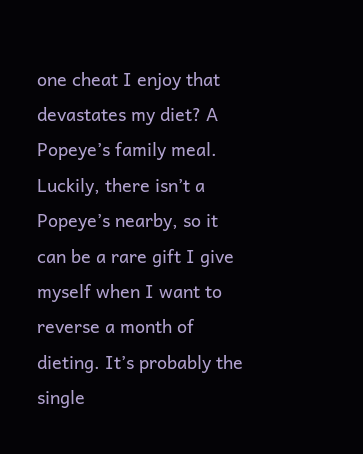one cheat I enjoy that devastates my diet? A Popeye’s family meal. Luckily, there isn’t a Popeye’s nearby, so it can be a rare gift I give myself when I want to reverse a month of dieting. It’s probably the single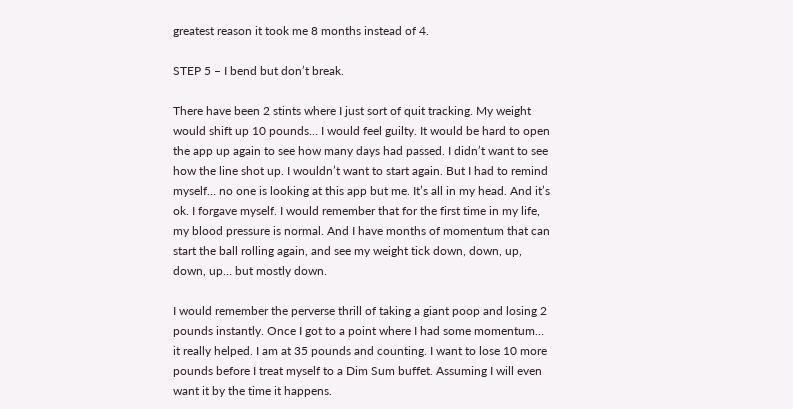greatest reason it took me 8 months instead of 4.

STEP 5 – I bend but don’t break.

There have been 2 stints where I just sort of quit tracking. My weight would shift up 10 pounds… I would feel guilty. It would be hard to open the app up again to see how many days had passed. I didn’t want to see how the line shot up. I wouldn’t want to start again. But I had to remind myself… no one is looking at this app but me. It’s all in my head. And it’s ok. I forgave myself. I would remember that for the first time in my life, my blood pressure is normal. And I have months of momentum that can start the ball rolling again, and see my weight tick down, down, up, down, up… but mostly down.

I would remember the perverse thrill of taking a giant poop and losing 2 pounds instantly. Once I got to a point where I had some momentum… it really helped. I am at 35 pounds and counting. I want to lose 10 more pounds before I treat myself to a Dim Sum buffet. Assuming I will even want it by the time it happens.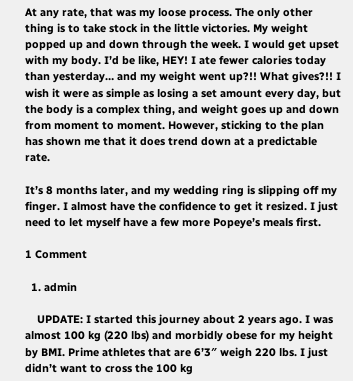At any rate, that was my loose process. The only other thing is to take stock in the little victories. My weight popped up and down through the week. I would get upset with my body. I’d be like, HEY! I ate fewer calories today than yesterday… and my weight went up?!! What gives?!! I wish it were as simple as losing a set amount every day, but the body is a complex thing, and weight goes up and down from moment to moment. However, sticking to the plan has shown me that it does trend down at a predictable rate.

It’s 8 months later, and my wedding ring is slipping off my finger. I almost have the confidence to get it resized. I just need to let myself have a few more Popeye’s meals first.

1 Comment

  1. admin

    UPDATE: I started this journey about 2 years ago. I was almost 100 kg (220 lbs) and morbidly obese for my height by BMI. Prime athletes that are 6’3″ weigh 220 lbs. I just didn’t want to cross the 100 kg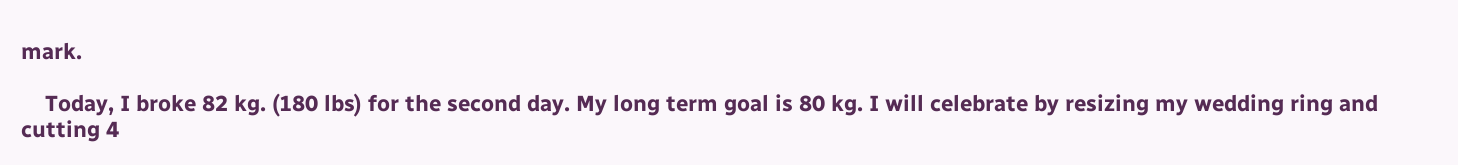mark.

    Today, I broke 82 kg. (180 lbs) for the second day. My long term goal is 80 kg. I will celebrate by resizing my wedding ring and cutting 4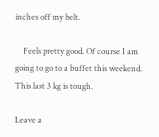inches off my belt.

    Feels pretty good. Of course I am going to go to a buffet this weekend. This last 3 kg is tough.

Leave a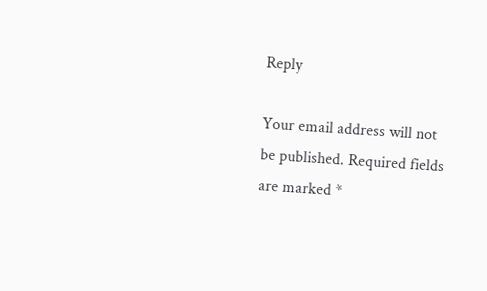Reply

Your email address will not be published. Required fields are marked *